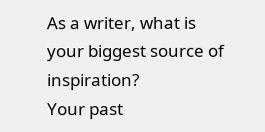As a writer, what is your biggest source of inspiration?
Your past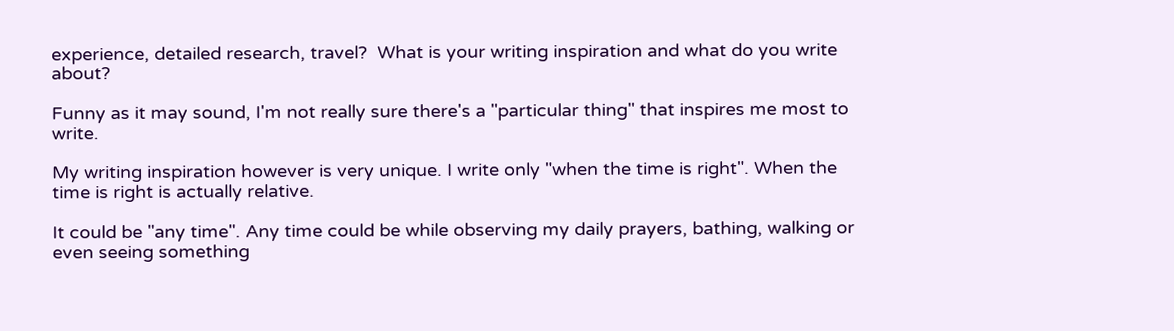experience, detailed research, travel?  What is your writing inspiration and what do you write about?

Funny as it may sound, I'm not really sure there's a "particular thing" that inspires me most to write.

My writing inspiration however is very unique. I write only "when the time is right". When the time is right is actually relative.

It could be "any time". Any time could be while observing my daily prayers, bathing, walking or even seeing something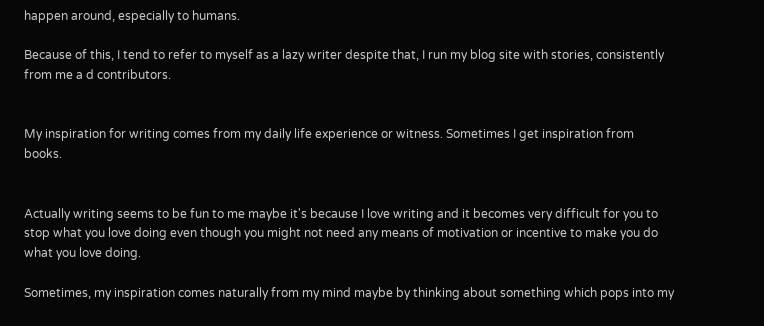happen around, especially to humans.

Because of this, I tend to refer to myself as a lazy writer despite that, I run my blog site with stories, consistently from me a d contributors.


My inspiration for writing comes from my daily life experience or witness. Sometimes I get inspiration from books.


Actually writing seems to be fun to me maybe it's because I love writing and it becomes very difficult for you to stop what you love doing even though you might not need any means of motivation or incentive to make you do what you love doing.

Sometimes, my inspiration comes naturally from my mind maybe by thinking about something which pops into my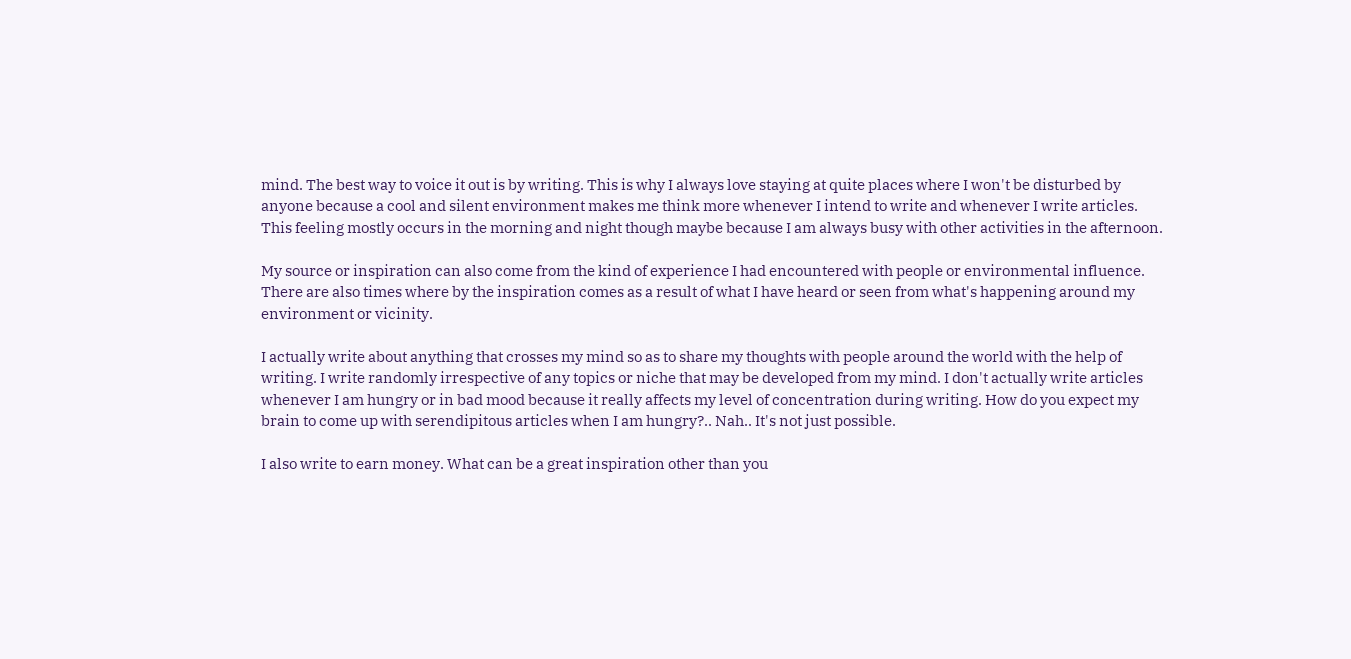mind. The best way to voice it out is by writing. This is why I always love staying at quite places where I won't be disturbed by anyone because a cool and silent environment makes me think more whenever I intend to write and whenever I write articles. This feeling mostly occurs in the morning and night though maybe because I am always busy with other activities in the afternoon.

My source or inspiration can also come from the kind of experience I had encountered with people or environmental influence. There are also times where by the inspiration comes as a result of what I have heard or seen from what's happening around my environment or vicinity.

I actually write about anything that crosses my mind so as to share my thoughts with people around the world with the help of writing. I write randomly irrespective of any topics or niche that may be developed from my mind. I don't actually write articles whenever I am hungry or in bad mood because it really affects my level of concentration during writing. How do you expect my brain to come up with serendipitous articles when I am hungry?.. Nah.. It's not just possible.

I also write to earn money. What can be a great inspiration other than you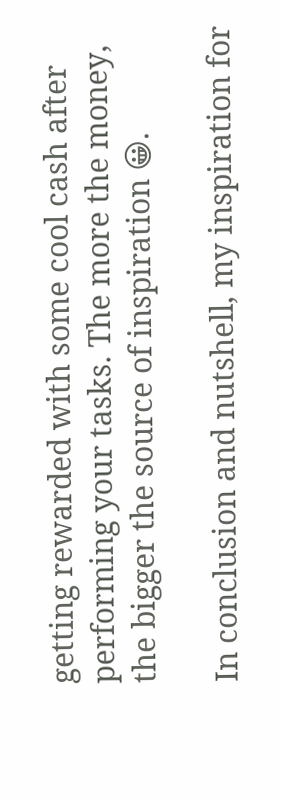getting rewarded with some cool cash after performing your tasks. The more the money, the bigger the source of inspiration 😀.

In conclusion and nutshell, my inspiration for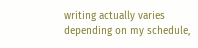writing actually varies depending on my schedule,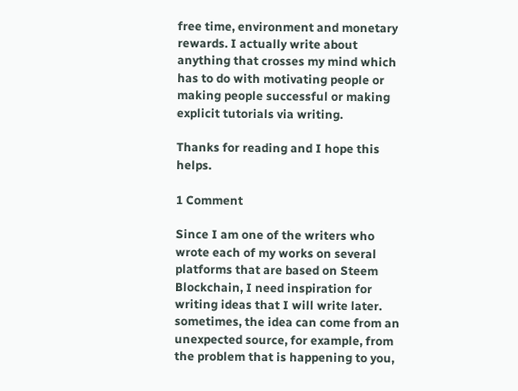free time, environment and monetary rewards. I actually write about anything that crosses my mind which has to do with motivating people or making people successful or making explicit tutorials via writing.

Thanks for reading and I hope this helps.

1 Comment

Since I am one of the writers who wrote each of my works on several platforms that are based on Steem Blockchain, I need inspiration for writing ideas that I will write later. sometimes, the idea can come from an unexpected source, for example, from the problem that is happening to you,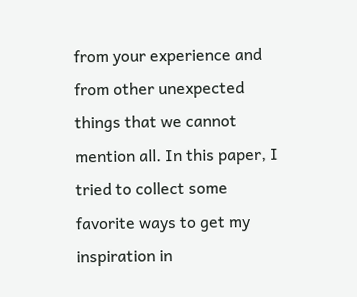from your experience and from other unexpected things that we cannot mention all. In this paper, I tried to collect some favorite ways to get my inspiration in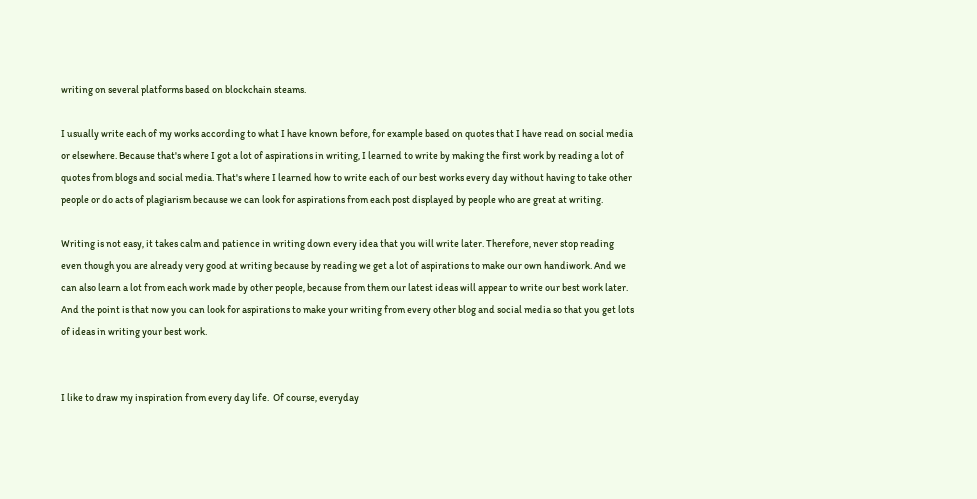writing on several platforms based on blockchain steams.

I usually write each of my works according to what I have known before, for example based on quotes that I have read on social media or elsewhere. Because that's where I got a lot of aspirations in writing, I learned to write by making the first work by reading a lot of quotes from blogs and social media. That's where I learned how to write each of our best works every day without having to take other people or do acts of plagiarism because we can look for aspirations from each post displayed by people who are great at writing.

Writing is not easy, it takes calm and patience in writing down every idea that you will write later. Therefore, never stop reading even though you are already very good at writing because by reading we get a lot of aspirations to make our own handiwork. And we can also learn a lot from each work made by other people, because from them our latest ideas will appear to write our best work later. And the point is that now you can look for aspirations to make your writing from every other blog and social media so that you get lots of ideas in writing your best work.


I like to draw my inspiration from every day life.  Of course, everyday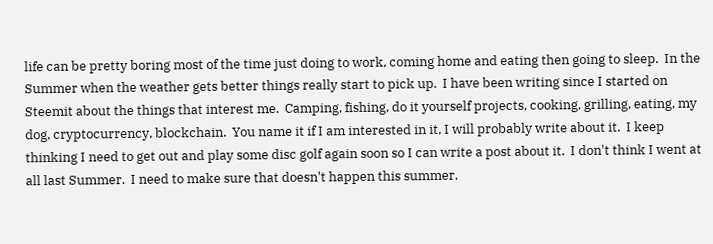life can be pretty boring most of the time just doing to work, coming home and eating then going to sleep.  In the Summer when the weather gets better things really start to pick up.  I have been writing since I started on Steemit about the things that interest me.  Camping, fishing, do it yourself projects, cooking, grilling, eating, my dog, cryptocurrency, blockchain.  You name it if I am interested in it, I will probably write about it.  I keep thinking I need to get out and play some disc golf again soon so I can write a post about it.  I don't think I went at all last Summer.  I need to make sure that doesn't happen this summer.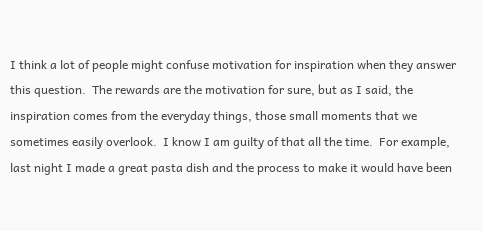I think a lot of people might confuse motivation for inspiration when they answer this question.  The rewards are the motivation for sure, but as I said, the inspiration comes from the everyday things, those small moments that we sometimes easily overlook.  I know I am guilty of that all the time.  For example, last night I made a great pasta dish and the process to make it would have been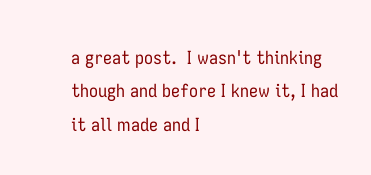a great post.  I wasn't thinking though and before I knew it, I had it all made and I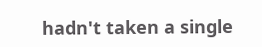hadn't taken a single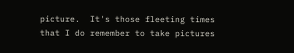picture.  It's those fleeting times that I do remember to take pictures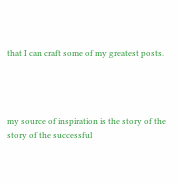that I can craft some of my greatest posts.




my source of inspiration is the story of the story of the successful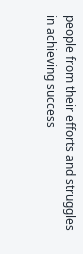people from their efforts and struggles in achieving success